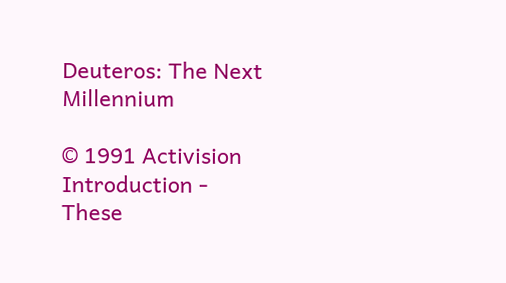Deuteros: The Next Millennium

© 1991 Activision
Introduction -
These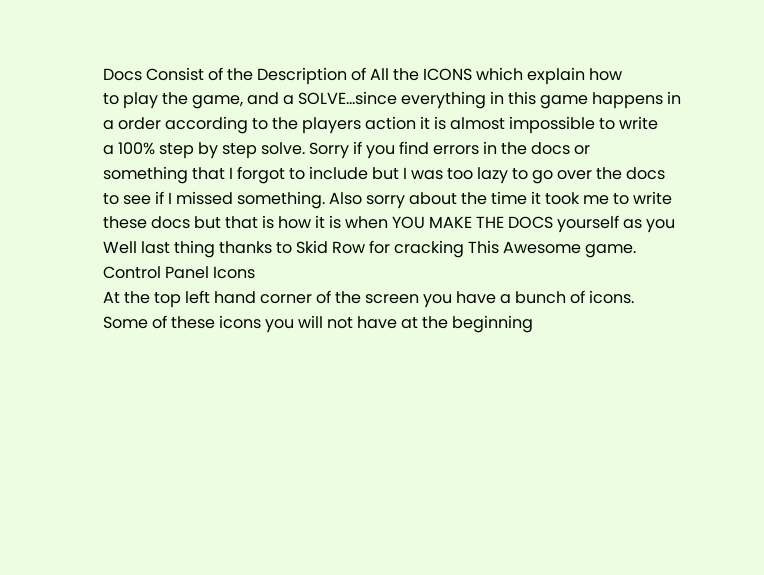Docs Consist of the Description of All the ICONS which explain how
to play the game, and a SOLVE...since everything in this game happens in
a order according to the players action it is almost impossible to write
a 100% step by step solve. Sorry if you find errors in the docs or
something that I forgot to include but I was too lazy to go over the docs
to see if I missed something. Also sorry about the time it took me to write
these docs but that is how it is when YOU MAKE THE DOCS yourself as you
Well last thing thanks to Skid Row for cracking This Awesome game.
Control Panel Icons
At the top left hand corner of the screen you have a bunch of icons.
Some of these icons you will not have at the beginning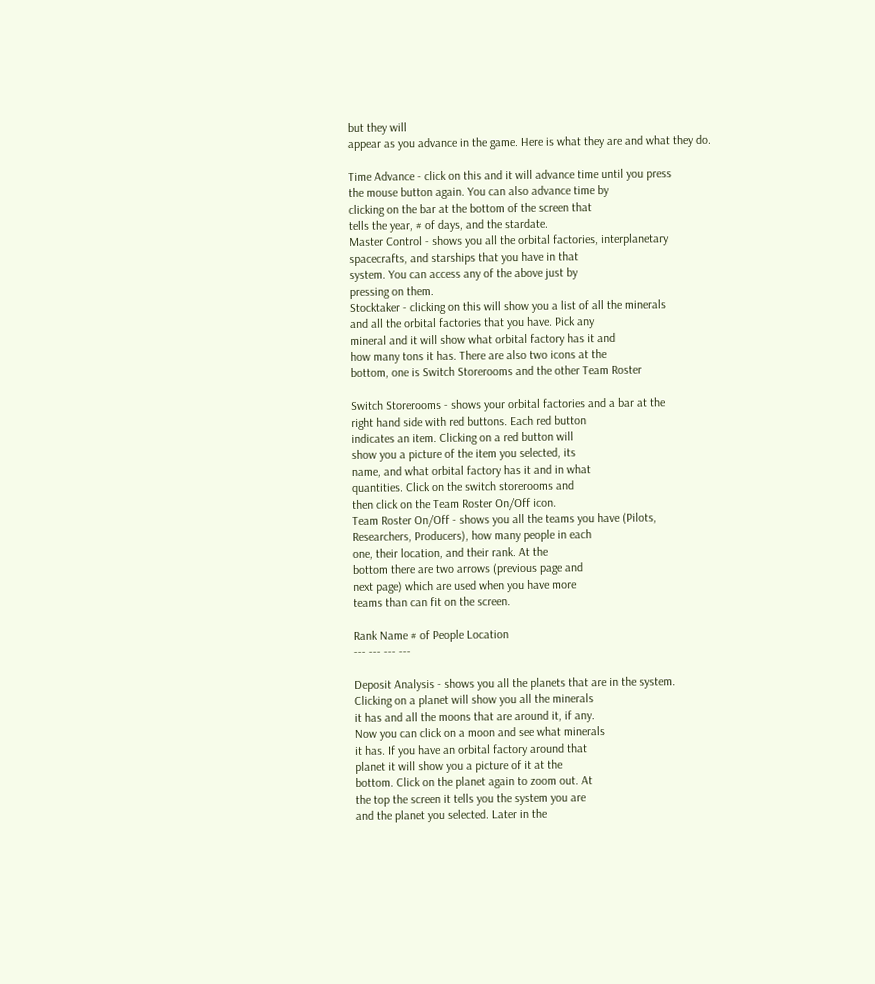but they will
appear as you advance in the game. Here is what they are and what they do.

Time Advance - click on this and it will advance time until you press
the mouse button again. You can also advance time by
clicking on the bar at the bottom of the screen that
tells the year, # of days, and the stardate.
Master Control - shows you all the orbital factories, interplanetary
spacecrafts, and starships that you have in that
system. You can access any of the above just by
pressing on them.
Stocktaker - clicking on this will show you a list of all the minerals
and all the orbital factories that you have. Pick any
mineral and it will show what orbital factory has it and
how many tons it has. There are also two icons at the
bottom, one is Switch Storerooms and the other Team Roster

Switch Storerooms - shows your orbital factories and a bar at the
right hand side with red buttons. Each red button
indicates an item. Clicking on a red button will
show you a picture of the item you selected, its
name, and what orbital factory has it and in what
quantities. Click on the switch storerooms and
then click on the Team Roster On/Off icon.
Team Roster On/Off - shows you all the teams you have (Pilots,
Researchers, Producers), how many people in each
one, their location, and their rank. At the
bottom there are two arrows (previous page and
next page) which are used when you have more
teams than can fit on the screen.

Rank Name # of People Location
--- --- --- ---

Deposit Analysis - shows you all the planets that are in the system.
Clicking on a planet will show you all the minerals
it has and all the moons that are around it, if any.
Now you can click on a moon and see what minerals
it has. If you have an orbital factory around that
planet it will show you a picture of it at the
bottom. Click on the planet again to zoom out. At
the top the screen it tells you the system you are
and the planet you selected. Later in the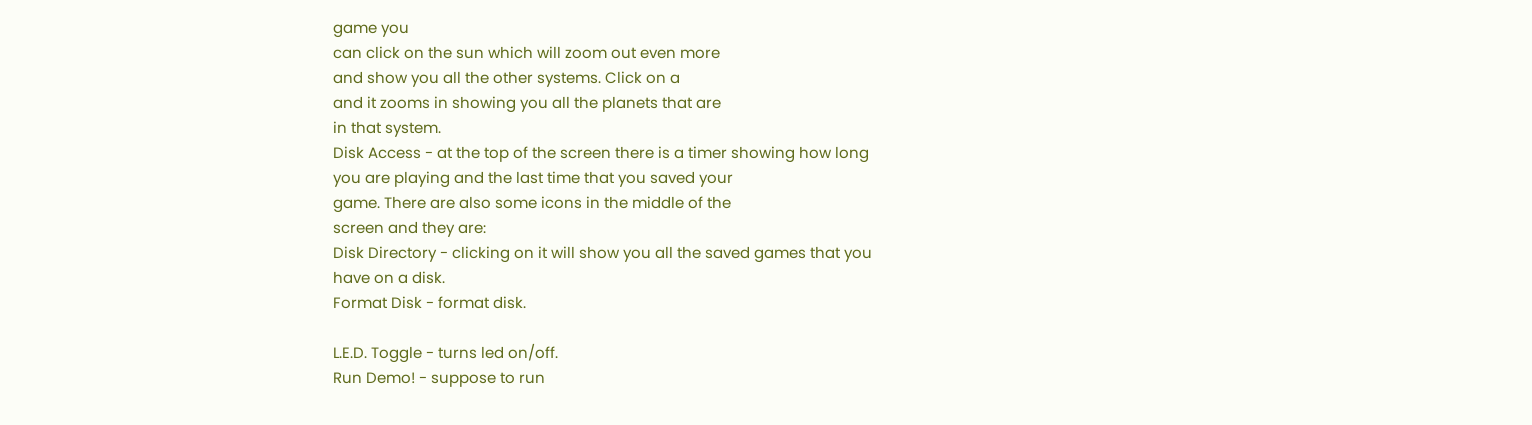game you
can click on the sun which will zoom out even more
and show you all the other systems. Click on a
and it zooms in showing you all the planets that are
in that system.
Disk Access - at the top of the screen there is a timer showing how long
you are playing and the last time that you saved your
game. There are also some icons in the middle of the
screen and they are:
Disk Directory - clicking on it will show you all the saved games that you
have on a disk.
Format Disk - format disk.

L.E.D. Toggle - turns led on/off.
Run Demo! - suppose to run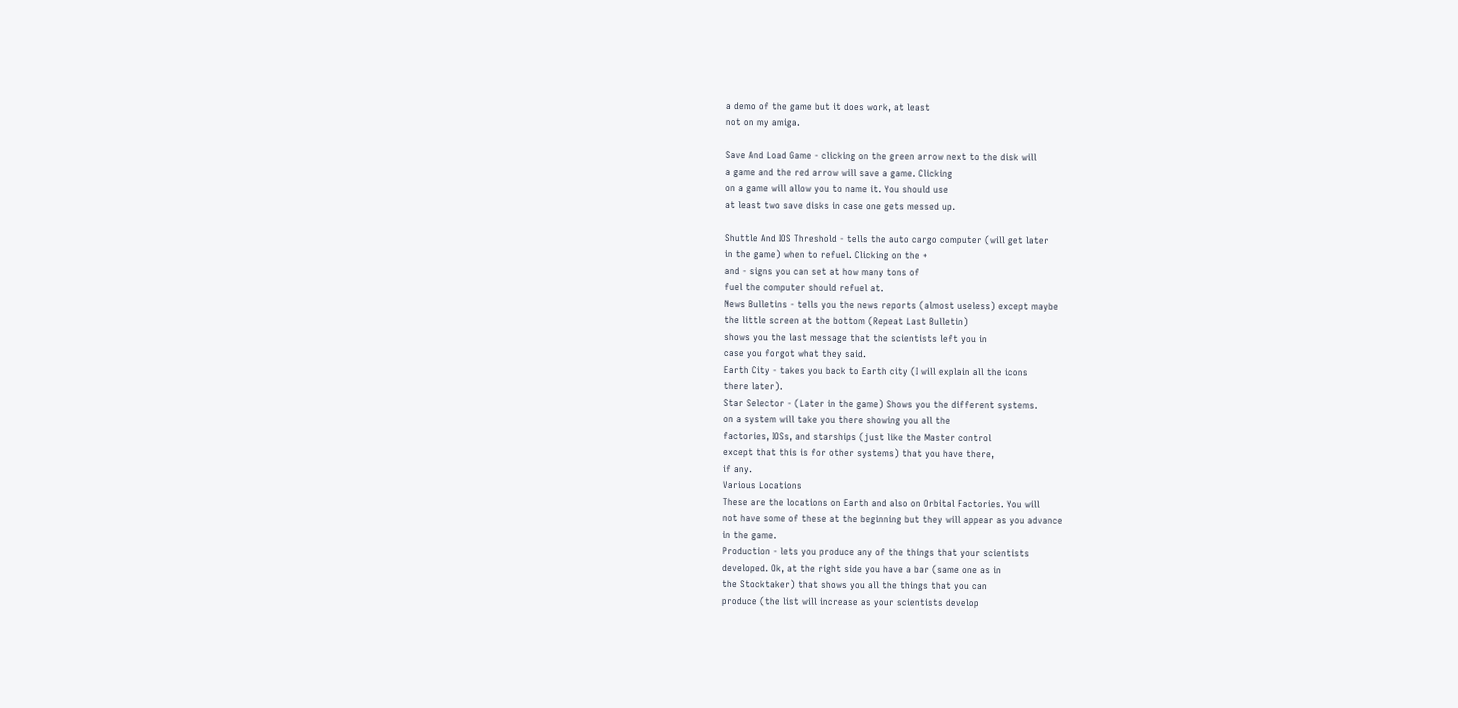a demo of the game but it does work, at least
not on my amiga.

Save And Load Game - clicking on the green arrow next to the disk will
a game and the red arrow will save a game. Clicking
on a game will allow you to name it. You should use
at least two save disks in case one gets messed up.

Shuttle And IOS Threshold - tells the auto cargo computer (will get later
in the game) when to refuel. Clicking on the +
and - signs you can set at how many tons of
fuel the computer should refuel at.
News Bulletins - tells you the news reports (almost useless) except maybe
the little screen at the bottom (Repeat Last Bulletin)
shows you the last message that the scientists left you in
case you forgot what they said.
Earth City - takes you back to Earth city (I will explain all the icons
there later).
Star Selector - (Later in the game) Shows you the different systems.
on a system will take you there showing you all the
factories, IOSs, and starships (just like the Master control
except that this is for other systems) that you have there,
if any.
Various Locations
These are the locations on Earth and also on Orbital Factories. You will
not have some of these at the beginning but they will appear as you advance
in the game.
Production - lets you produce any of the things that your scientists
developed. Ok, at the right side you have a bar (same one as in
the Stocktaker) that shows you all the things that you can
produce (the list will increase as your scientists develop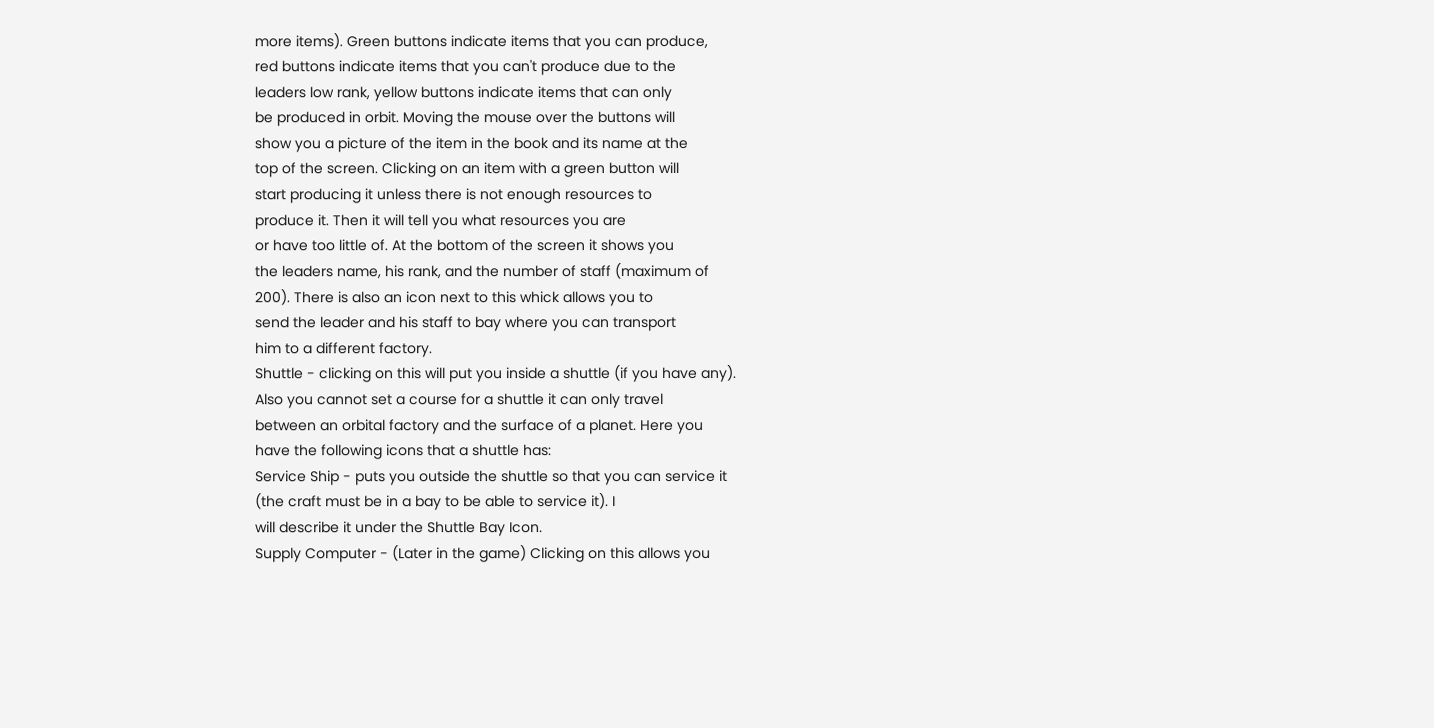more items). Green buttons indicate items that you can produce,
red buttons indicate items that you can't produce due to the
leaders low rank, yellow buttons indicate items that can only
be produced in orbit. Moving the mouse over the buttons will
show you a picture of the item in the book and its name at the
top of the screen. Clicking on an item with a green button will
start producing it unless there is not enough resources to
produce it. Then it will tell you what resources you are
or have too little of. At the bottom of the screen it shows you
the leaders name, his rank, and the number of staff (maximum of
200). There is also an icon next to this whick allows you to
send the leader and his staff to bay where you can transport
him to a different factory.
Shuttle - clicking on this will put you inside a shuttle (if you have any).
Also you cannot set a course for a shuttle it can only travel
between an orbital factory and the surface of a planet. Here you
have the following icons that a shuttle has:
Service Ship - puts you outside the shuttle so that you can service it
(the craft must be in a bay to be able to service it). I
will describe it under the Shuttle Bay Icon.
Supply Computer - (Later in the game) Clicking on this allows you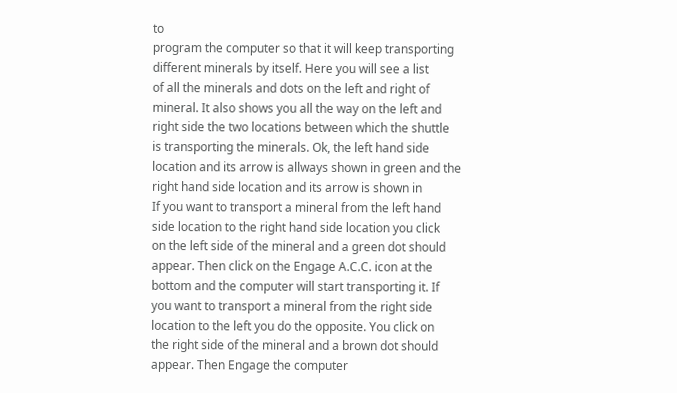to
program the computer so that it will keep transporting
different minerals by itself. Here you will see a list
of all the minerals and dots on the left and right of
mineral. It also shows you all the way on the left and
right side the two locations between which the shuttle
is transporting the minerals. Ok, the left hand side
location and its arrow is allways shown in green and the
right hand side location and its arrow is shown in
If you want to transport a mineral from the left hand
side location to the right hand side location you click
on the left side of the mineral and a green dot should
appear. Then click on the Engage A.C.C. icon at the
bottom and the computer will start transporting it. If
you want to transport a mineral from the right side
location to the left you do the opposite. You click on
the right side of the mineral and a brown dot should
appear. Then Engage the computer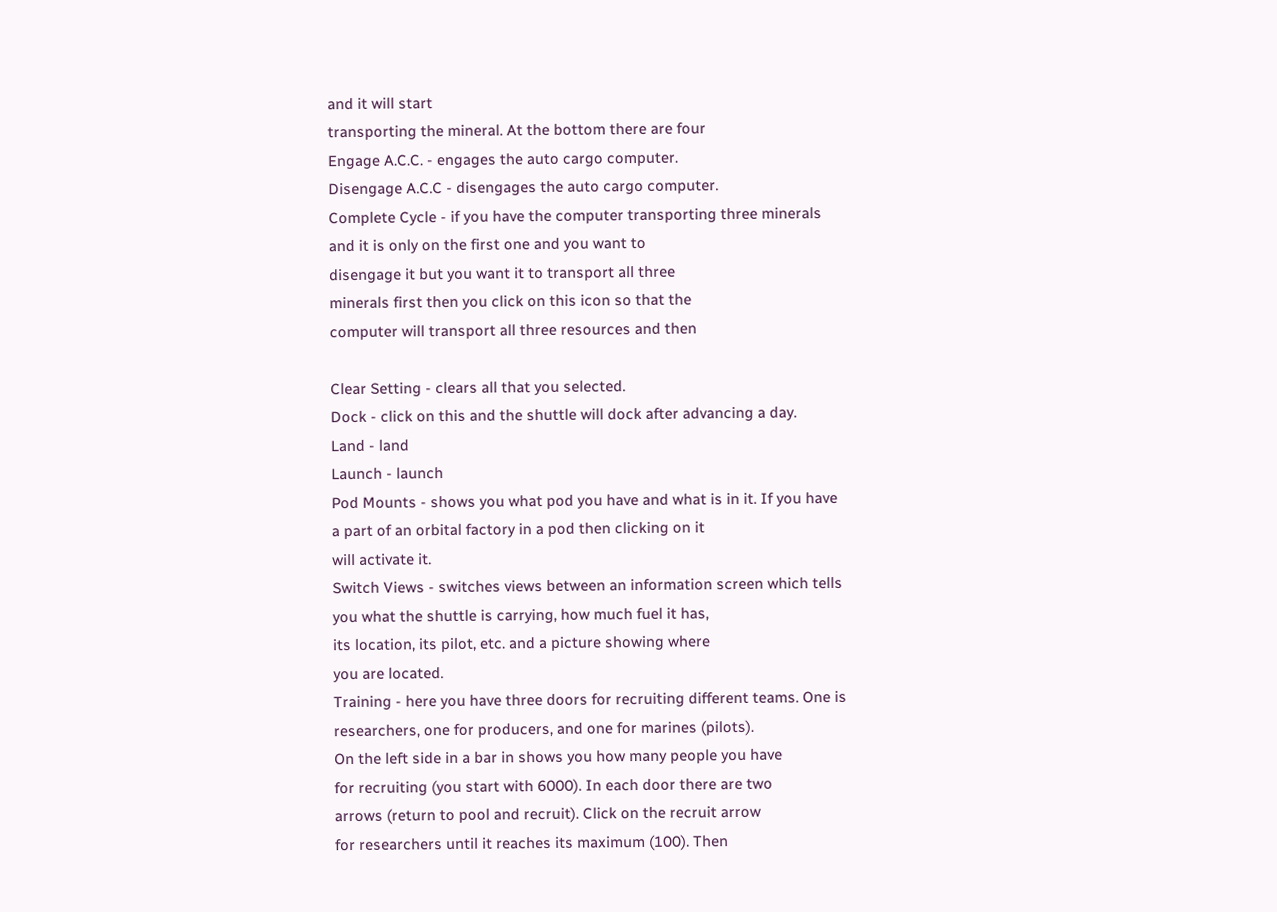and it will start
transporting the mineral. At the bottom there are four
Engage A.C.C. - engages the auto cargo computer.
Disengage A.C.C - disengages the auto cargo computer.
Complete Cycle - if you have the computer transporting three minerals
and it is only on the first one and you want to
disengage it but you want it to transport all three
minerals first then you click on this icon so that the
computer will transport all three resources and then

Clear Setting - clears all that you selected.
Dock - click on this and the shuttle will dock after advancing a day.
Land - land
Launch - launch
Pod Mounts - shows you what pod you have and what is in it. If you have
a part of an orbital factory in a pod then clicking on it
will activate it.
Switch Views - switches views between an information screen which tells
you what the shuttle is carrying, how much fuel it has,
its location, its pilot, etc. and a picture showing where
you are located.
Training - here you have three doors for recruiting different teams. One is
researchers, one for producers, and one for marines (pilots).
On the left side in a bar in shows you how many people you have
for recruiting (you start with 6000). In each door there are two
arrows (return to pool and recruit). Click on the recruit arrow
for researchers until it reaches its maximum (100). Then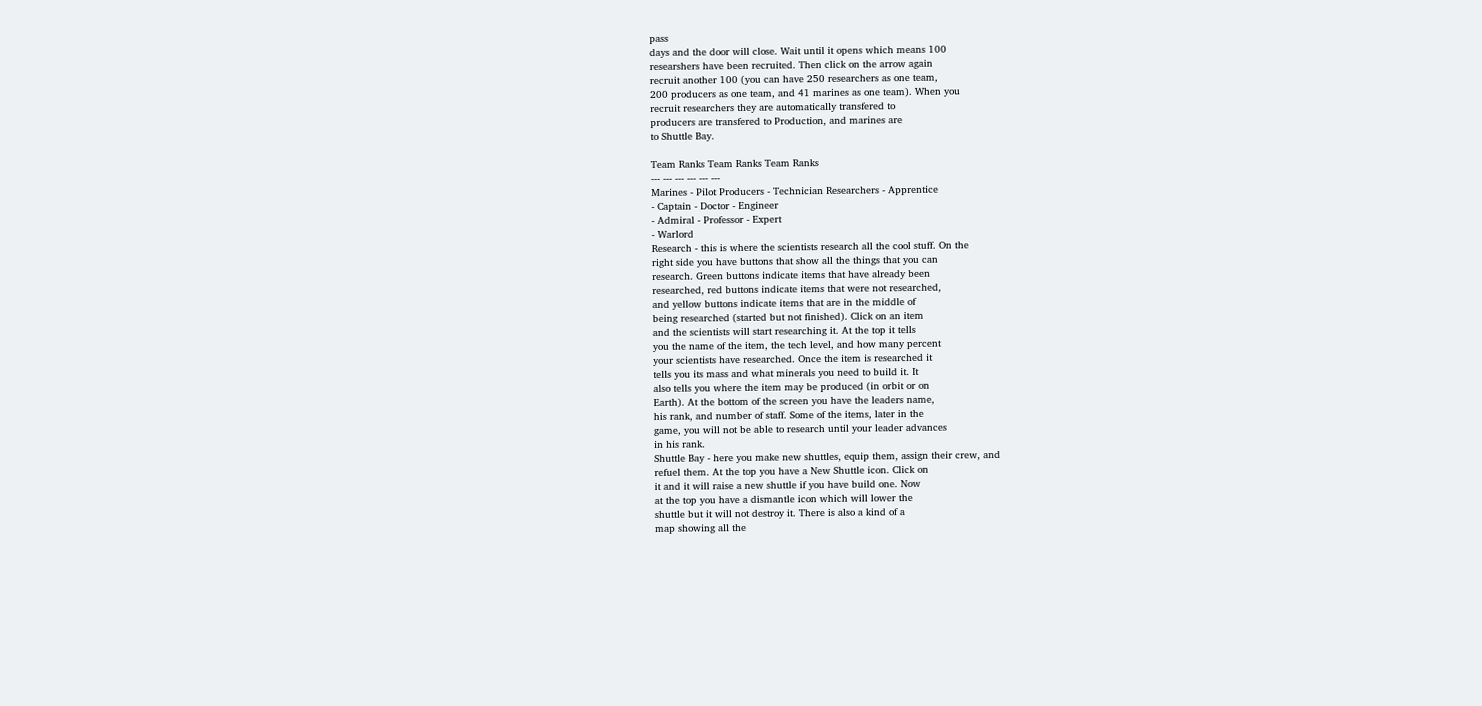pass
days and the door will close. Wait until it opens which means 100
researshers have been recruited. Then click on the arrow again
recruit another 100 (you can have 250 researchers as one team,
200 producers as one team, and 41 marines as one team). When you
recruit researchers they are automatically transfered to
producers are transfered to Production, and marines are
to Shuttle Bay.

Team Ranks Team Ranks Team Ranks
--- --- --- --- --- ---
Marines - Pilot Producers - Technician Researchers - Apprentice
- Captain - Doctor - Engineer
- Admiral - Professor - Expert
- Warlord
Research - this is where the scientists research all the cool stuff. On the
right side you have buttons that show all the things that you can
research. Green buttons indicate items that have already been
researched, red buttons indicate items that were not researched,
and yellow buttons indicate items that are in the middle of
being researched (started but not finished). Click on an item
and the scientists will start researching it. At the top it tells
you the name of the item, the tech level, and how many percent
your scientists have researched. Once the item is researched it
tells you its mass and what minerals you need to build it. It
also tells you where the item may be produced (in orbit or on
Earth). At the bottom of the screen you have the leaders name,
his rank, and number of staff. Some of the items, later in the
game, you will not be able to research until your leader advances
in his rank.
Shuttle Bay - here you make new shuttles, equip them, assign their crew, and
refuel them. At the top you have a New Shuttle icon. Click on
it and it will raise a new shuttle if you have build one. Now
at the top you have a dismantle icon which will lower the
shuttle but it will not destroy it. There is also a kind of a
map showing all the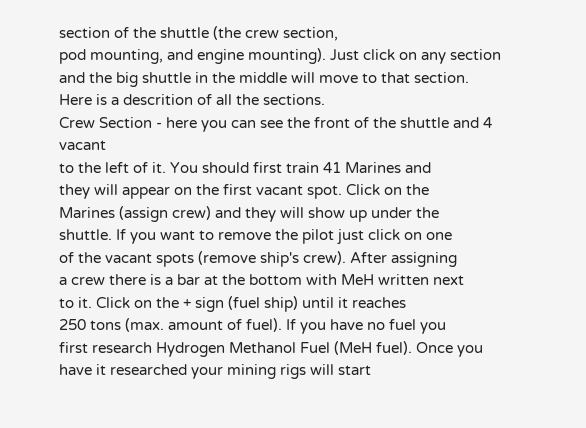section of the shuttle (the crew section,
pod mounting, and engine mounting). Just click on any section
and the big shuttle in the middle will move to that section.
Here is a descrition of all the sections.
Crew Section - here you can see the front of the shuttle and 4 vacant
to the left of it. You should first train 41 Marines and
they will appear on the first vacant spot. Click on the
Marines (assign crew) and they will show up under the
shuttle. If you want to remove the pilot just click on one
of the vacant spots (remove ship's crew). After assigning
a crew there is a bar at the bottom with MeH written next
to it. Click on the + sign (fuel ship) until it reaches
250 tons (max. amount of fuel). If you have no fuel you
first research Hydrogen Methanol Fuel (MeH fuel). Once you
have it researched your mining rigs will start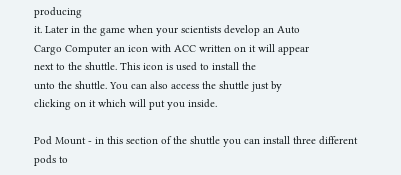producing
it. Later in the game when your scientists develop an Auto
Cargo Computer an icon with ACC written on it will appear
next to the shuttle. This icon is used to install the
unto the shuttle. You can also access the shuttle just by
clicking on it which will put you inside.

Pod Mount - in this section of the shuttle you can install three different
pods to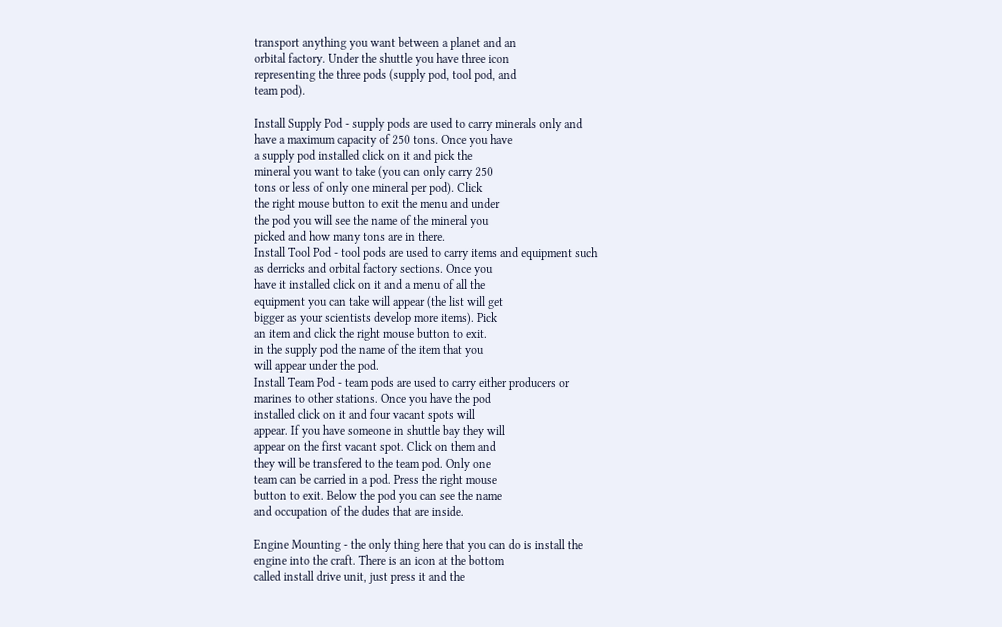transport anything you want between a planet and an
orbital factory. Under the shuttle you have three icon
representing the three pods (supply pod, tool pod, and
team pod).

Install Supply Pod - supply pods are used to carry minerals only and
have a maximum capacity of 250 tons. Once you have
a supply pod installed click on it and pick the
mineral you want to take (you can only carry 250
tons or less of only one mineral per pod). Click
the right mouse button to exit the menu and under
the pod you will see the name of the mineral you
picked and how many tons are in there.
Install Tool Pod - tool pods are used to carry items and equipment such
as derricks and orbital factory sections. Once you
have it installed click on it and a menu of all the
equipment you can take will appear (the list will get
bigger as your scientists develop more items). Pick
an item and click the right mouse button to exit.
in the supply pod the name of the item that you
will appear under the pod.
Install Team Pod - team pods are used to carry either producers or
marines to other stations. Once you have the pod
installed click on it and four vacant spots will
appear. If you have someone in shuttle bay they will
appear on the first vacant spot. Click on them and
they will be transfered to the team pod. Only one
team can be carried in a pod. Press the right mouse
button to exit. Below the pod you can see the name
and occupation of the dudes that are inside.

Engine Mounting - the only thing here that you can do is install the
engine into the craft. There is an icon at the bottom
called install drive unit, just press it and the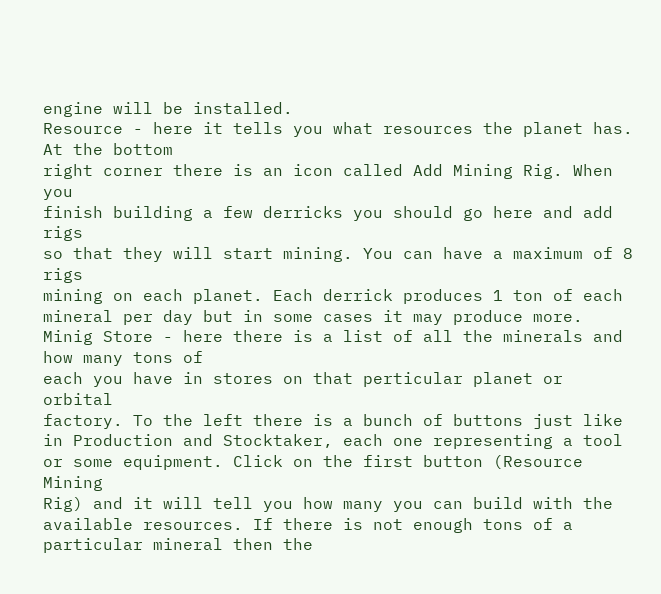engine will be installed.
Resource - here it tells you what resources the planet has. At the bottom
right corner there is an icon called Add Mining Rig. When you
finish building a few derricks you should go here and add rigs
so that they will start mining. You can have a maximum of 8 rigs
mining on each planet. Each derrick produces 1 ton of each
mineral per day but in some cases it may produce more.
Minig Store - here there is a list of all the minerals and how many tons of
each you have in stores on that perticular planet or orbital
factory. To the left there is a bunch of buttons just like
in Production and Stocktaker, each one representing a tool
or some equipment. Click on the first button (Resource Mining
Rig) and it will tell you how many you can build with the
available resources. If there is not enough tons of a
particular mineral then the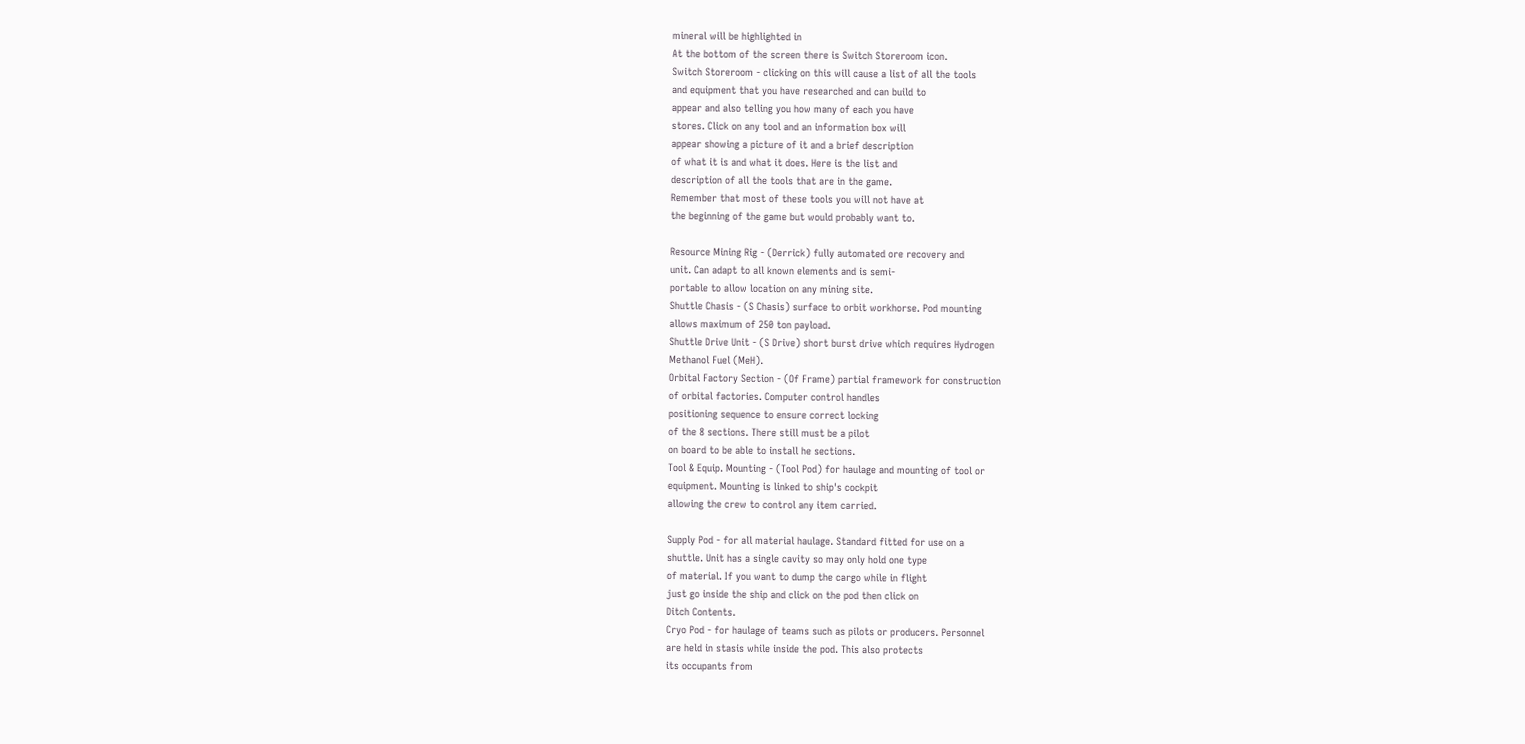mineral will be highlighted in
At the bottom of the screen there is Switch Storeroom icon.
Switch Storeroom - clicking on this will cause a list of all the tools
and equipment that you have researched and can build to
appear and also telling you how many of each you have
stores. Click on any tool and an information box will
appear showing a picture of it and a brief description
of what it is and what it does. Here is the list and
description of all the tools that are in the game.
Remember that most of these tools you will not have at
the beginning of the game but would probably want to.

Resource Mining Rig - (Derrick) fully automated ore recovery and
unit. Can adapt to all known elements and is semi-
portable to allow location on any mining site.
Shuttle Chasis - (S Chasis) surface to orbit workhorse. Pod mounting
allows maximum of 250 ton payload.
Shuttle Drive Unit - (S Drive) short burst drive which requires Hydrogen
Methanol Fuel (MeH).
Orbital Factory Section - (Of Frame) partial framework for construction
of orbital factories. Computer control handles
positioning sequence to ensure correct locking
of the 8 sections. There still must be a pilot
on board to be able to install he sections.
Tool & Equip. Mounting - (Tool Pod) for haulage and mounting of tool or
equipment. Mounting is linked to ship's cockpit
allowing the crew to control any item carried.

Supply Pod - for all material haulage. Standard fitted for use on a
shuttle. Unit has a single cavity so may only hold one type
of material. If you want to dump the cargo while in flight
just go inside the ship and click on the pod then click on
Ditch Contents.
Cryo Pod - for haulage of teams such as pilots or producers. Personnel
are held in stasis while inside the pod. This also protects
its occupants from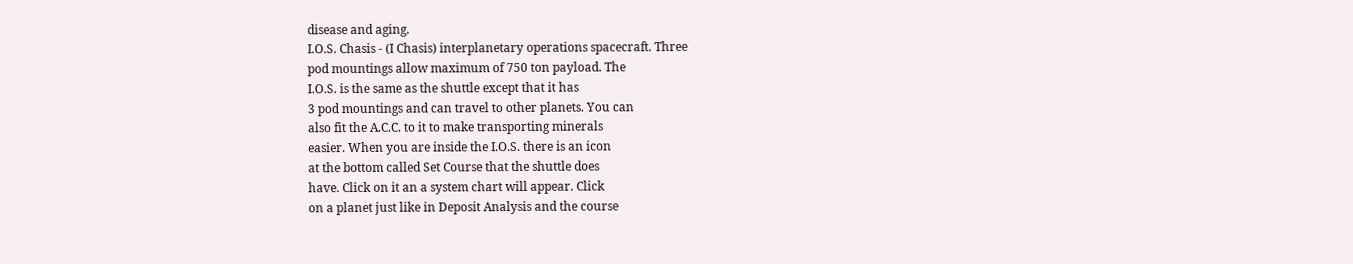disease and aging.
I.O.S. Chasis - (I Chasis) interplanetary operations spacecraft. Three
pod mountings allow maximum of 750 ton payload. The
I.O.S. is the same as the shuttle except that it has
3 pod mountings and can travel to other planets. You can
also fit the A.C.C. to it to make transporting minerals
easier. When you are inside the I.O.S. there is an icon
at the bottom called Set Course that the shuttle does
have. Click on it an a system chart will appear. Click
on a planet just like in Deposit Analysis and the course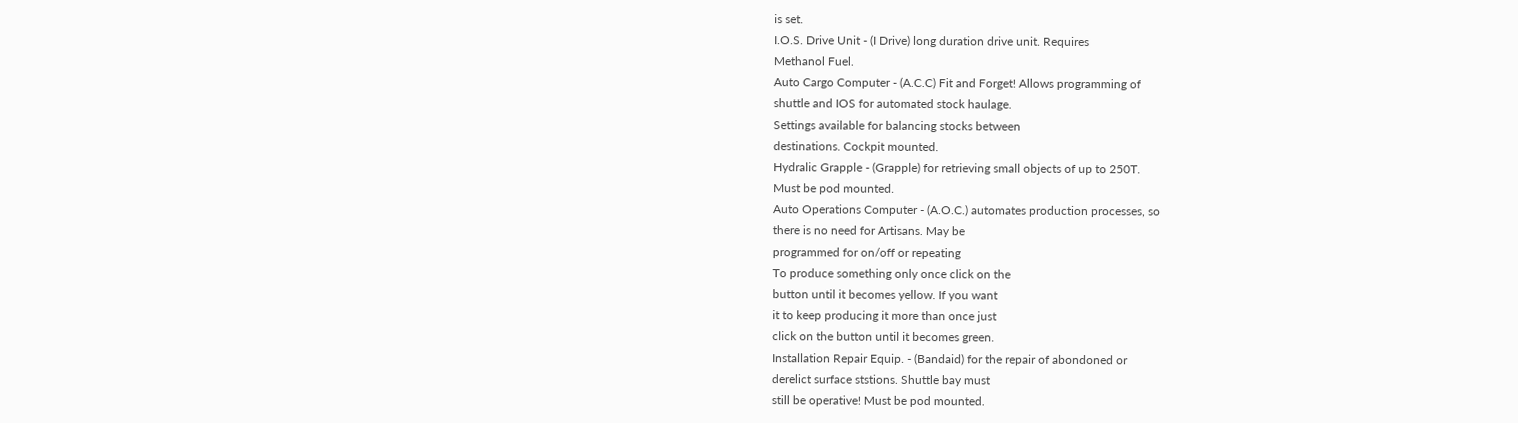is set.
I.O.S. Drive Unit - (I Drive) long duration drive unit. Requires
Methanol Fuel.
Auto Cargo Computer - (A.C.C) Fit and Forget! Allows programming of
shuttle and IOS for automated stock haulage.
Settings available for balancing stocks between
destinations. Cockpit mounted.
Hydralic Grapple - (Grapple) for retrieving small objects of up to 250T.
Must be pod mounted.
Auto Operations Computer - (A.O.C.) automates production processes, so
there is no need for Artisans. May be
programmed for on/off or repeating
To produce something only once click on the
button until it becomes yellow. If you want
it to keep producing it more than once just
click on the button until it becomes green.
Installation Repair Equip. - (Bandaid) for the repair of abondoned or
derelict surface ststions. Shuttle bay must
still be operative! Must be pod mounted.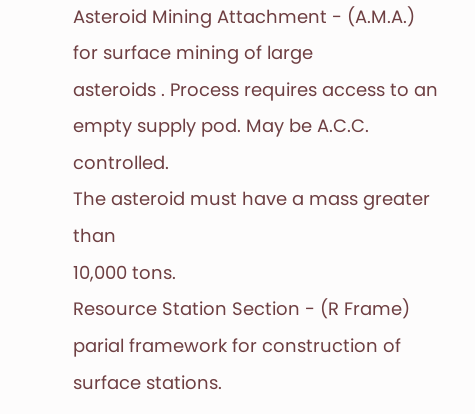Asteroid Mining Attachment - (A.M.A.) for surface mining of large
asteroids . Process requires access to an
empty supply pod. May be A.C.C. controlled.
The asteroid must have a mass greater than
10,000 tons.
Resource Station Section - (R Frame) parial framework for construction of
surface stations.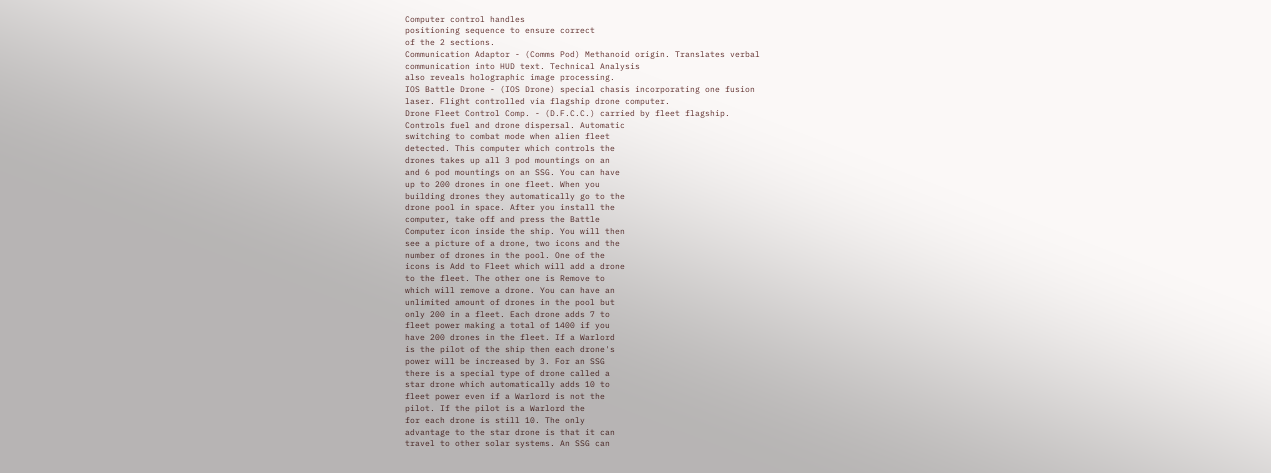Computer control handles
positioning sequence to ensure correct
of the 2 sections.
Communication Adaptor - (Comms Pod) Methanoid origin. Translates verbal
communication into HUD text. Technical Analysis
also reveals holographic image processing.
IOS Battle Drone - (IOS Drone) special chasis incorporating one fusion
laser. Flight controlled via flagship drone computer.
Drone Fleet Control Comp. - (D.F.C.C.) carried by fleet flagship.
Controls fuel and drone dispersal. Automatic
switching to combat mode when alien fleet
detected. This computer which controls the
drones takes up all 3 pod mountings on an
and 6 pod mountings on an SSG. You can have
up to 200 drones in one fleet. When you
building drones they automatically go to the
drone pool in space. After you install the
computer, take off and press the Battle
Computer icon inside the ship. You will then
see a picture of a drone, two icons and the
number of drones in the pool. One of the
icons is Add to Fleet which will add a drone
to the fleet. The other one is Remove to
which will remove a drone. You can have an
unlimited amount of drones in the pool but
only 200 in a fleet. Each drone adds 7 to
fleet power making a total of 1400 if you
have 200 drones in the fleet. If a Warlord
is the pilot of the ship then each drone's
power will be increased by 3. For an SSG
there is a special type of drone called a
star drone which automatically adds 10 to
fleet power even if a Warlord is not the
pilot. If the pilot is a Warlord the
for each drone is still 10. The only
advantage to the star drone is that it can
travel to other solar systems. An SSG can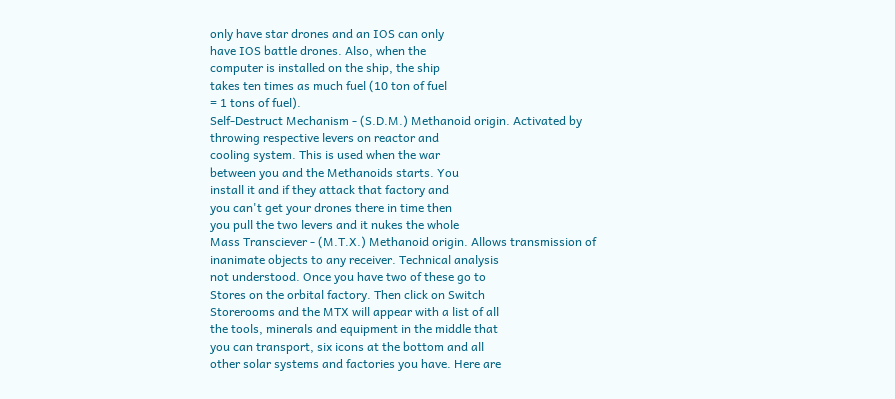only have star drones and an IOS can only
have IOS battle drones. Also, when the
computer is installed on the ship, the ship
takes ten times as much fuel (10 ton of fuel
= 1 tons of fuel).
Self-Destruct Mechanism - (S.D.M.) Methanoid origin. Activated by
throwing respective levers on reactor and
cooling system. This is used when the war
between you and the Methanoids starts. You
install it and if they attack that factory and
you can't get your drones there in time then
you pull the two levers and it nukes the whole
Mass Transciever - (M.T.X.) Methanoid origin. Allows transmission of
inanimate objects to any receiver. Technical analysis
not understood. Once you have two of these go to
Stores on the orbital factory. Then click on Switch
Storerooms and the MTX will appear with a list of all
the tools, minerals and equipment in the middle that
you can transport, six icons at the bottom and all
other solar systems and factories you have. Here are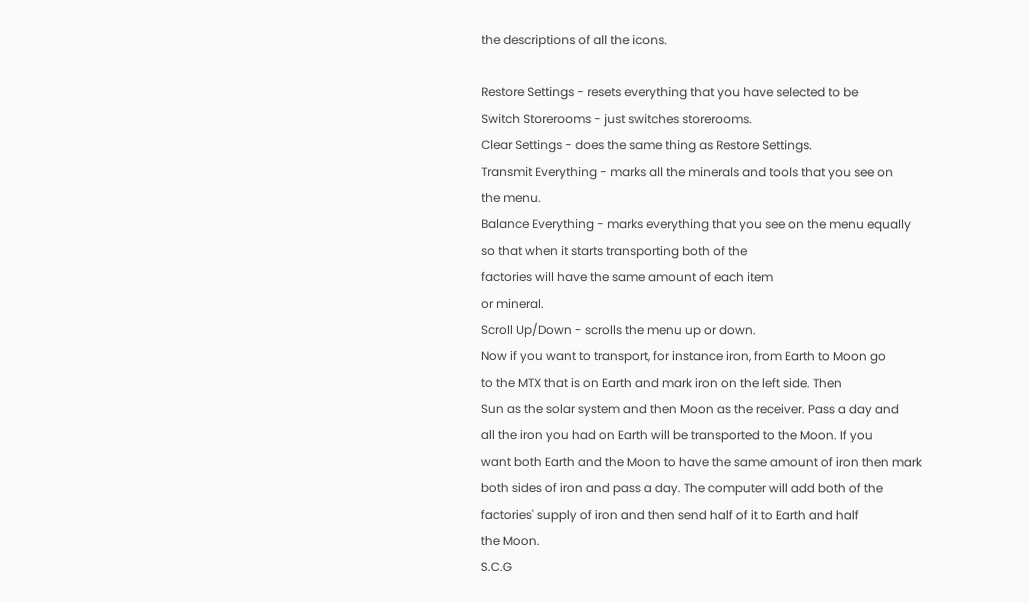the descriptions of all the icons.

Restore Settings - resets everything that you have selected to be
Switch Storerooms - just switches storerooms.
Clear Settings - does the same thing as Restore Settings.
Transmit Everything - marks all the minerals and tools that you see on
the menu.
Balance Everything - marks everything that you see on the menu equally
so that when it starts transporting both of the
factories will have the same amount of each item
or mineral.
Scroll Up/Down - scrolls the menu up or down.
Now if you want to transport, for instance iron, from Earth to Moon go
to the MTX that is on Earth and mark iron on the left side. Then
Sun as the solar system and then Moon as the receiver. Pass a day and
all the iron you had on Earth will be transported to the Moon. If you
want both Earth and the Moon to have the same amount of iron then mark
both sides of iron and pass a day. The computer will add both of the
factories' supply of iron and then send half of it to Earth and half
the Moon.
S.C.G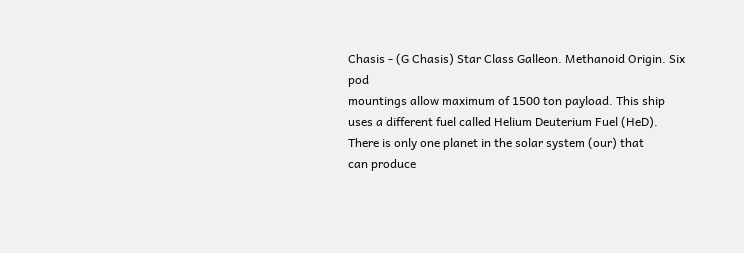Chasis - (G Chasis) Star Class Galleon. Methanoid Origin. Six pod
mountings allow maximum of 1500 ton payload. This ship
uses a different fuel called Helium Deuterium Fuel (HeD).
There is only one planet in the solar system (our) that
can produce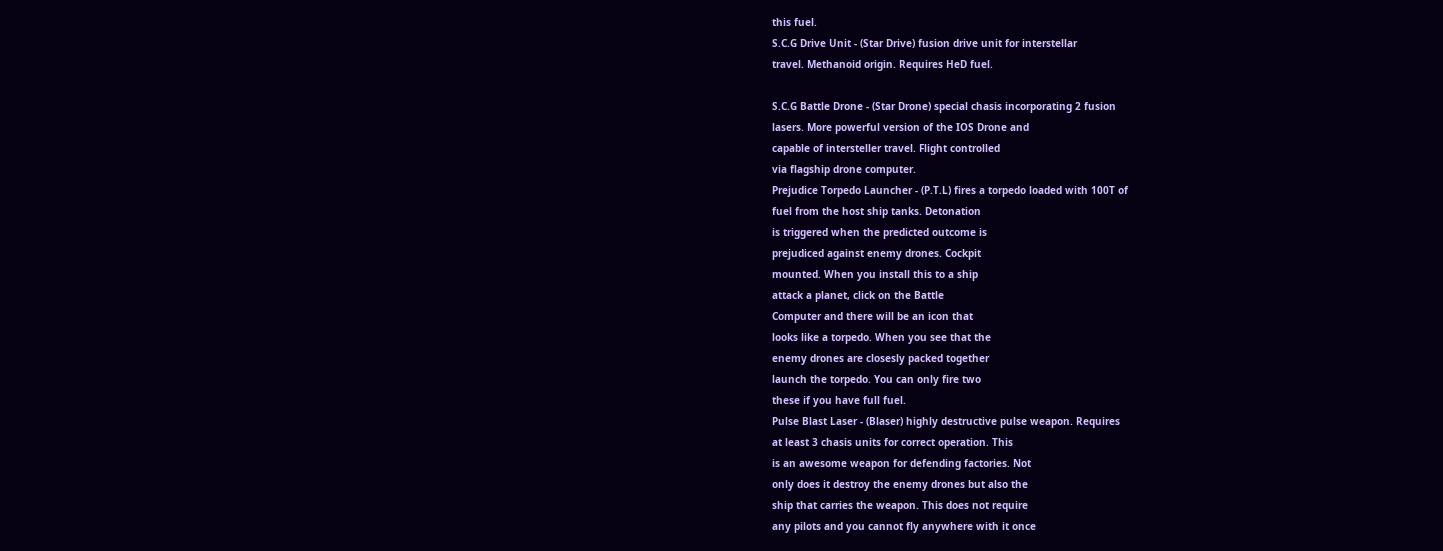this fuel.
S.C.G Drive Unit - (Star Drive) fusion drive unit for interstellar
travel. Methanoid origin. Requires HeD fuel.

S.C.G Battle Drone - (Star Drone) special chasis incorporating 2 fusion
lasers. More powerful version of the IOS Drone and
capable of intersteller travel. Flight controlled
via flagship drone computer.
Prejudice Torpedo Launcher - (P.T.L) fires a torpedo loaded with 100T of
fuel from the host ship tanks. Detonation
is triggered when the predicted outcome is
prejudiced against enemy drones. Cockpit
mounted. When you install this to a ship
attack a planet, click on the Battle
Computer and there will be an icon that
looks like a torpedo. When you see that the
enemy drones are closesly packed together
launch the torpedo. You can only fire two
these if you have full fuel.
Pulse Blast Laser - (Blaser) highly destructive pulse weapon. Requires
at least 3 chasis units for correct operation. This
is an awesome weapon for defending factories. Not
only does it destroy the enemy drones but also the
ship that carries the weapon. This does not require
any pilots and you cannot fly anywhere with it once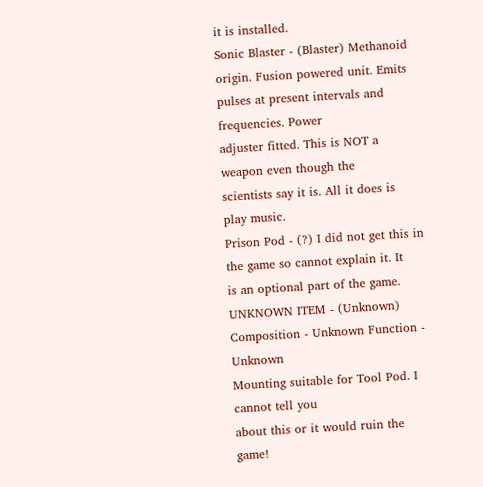it is installed.
Sonic Blaster - (Blaster) Methanoid origin. Fusion powered unit. Emits
pulses at present intervals and frequencies. Power
adjuster fitted. This is NOT a weapon even though the
scientists say it is. All it does is play music.
Prison Pod - (?) I did not get this in the game so cannot explain it. It
is an optional part of the game.
UNKNOWN ITEM - (Unknown) Composition - Unknown Function - Unknown
Mounting suitable for Tool Pod. I cannot tell you
about this or it would ruin the game!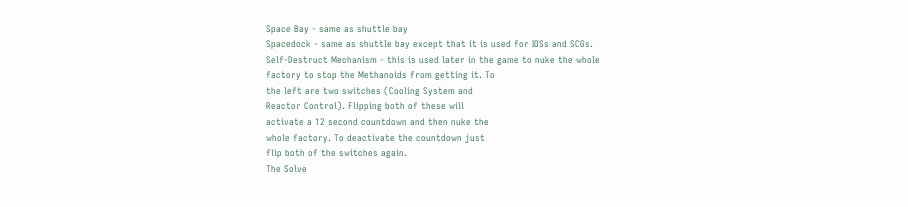Space Bay - same as shuttle bay
Spacedock - same as shuttle bay except that it is used for IOSs and SCGs.
Self-Destruct Mechanism - this is used later in the game to nuke the whole
factory to stop the Methanoids from getting it. To
the left are two switches (Cooling System and
Reactor Control). Flipping both of these will
activate a 12 second countdown and then nuke the
whole factory. To deactivate the countdown just
flip both of the switches again.
The Solve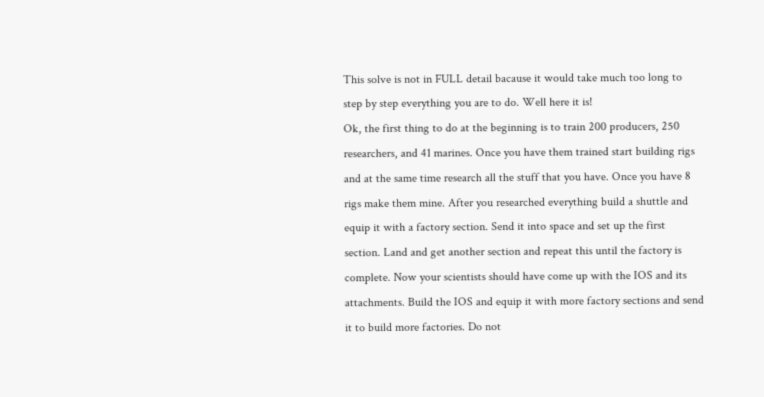This solve is not in FULL detail bacause it would take much too long to
step by step everything you are to do. Well here it is!
Ok, the first thing to do at the beginning is to train 200 producers, 250
researchers, and 41 marines. Once you have them trained start building rigs
and at the same time research all the stuff that you have. Once you have 8
rigs make them mine. After you researched everything build a shuttle and
equip it with a factory section. Send it into space and set up the first
section. Land and get another section and repeat this until the factory is
complete. Now your scientists should have come up with the IOS and its
attachments. Build the IOS and equip it with more factory sections and send
it to build more factories. Do not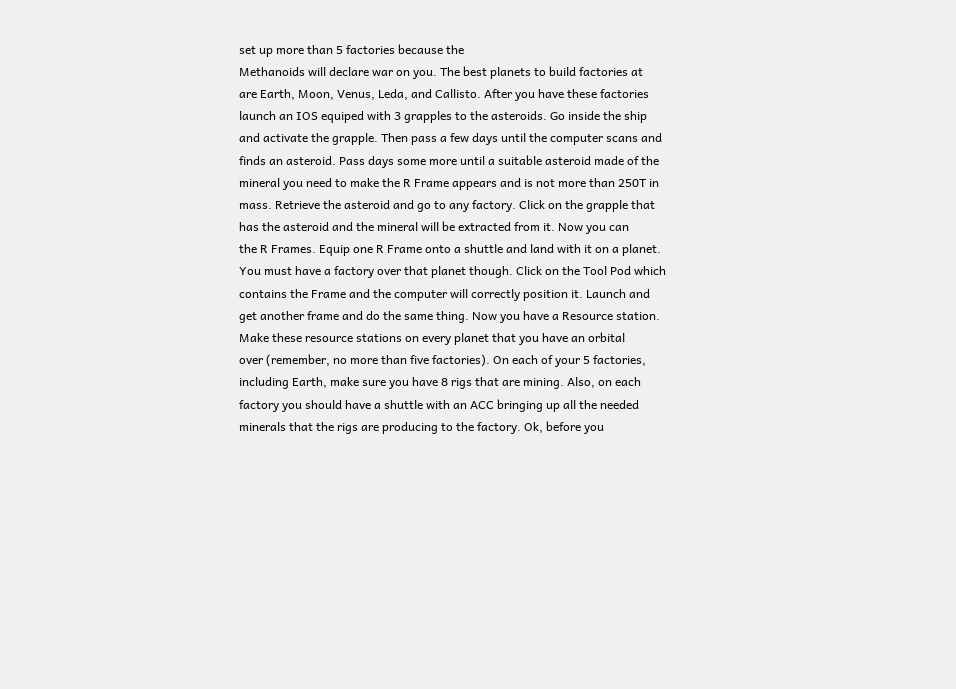set up more than 5 factories because the
Methanoids will declare war on you. The best planets to build factories at
are Earth, Moon, Venus, Leda, and Callisto. After you have these factories
launch an IOS equiped with 3 grapples to the asteroids. Go inside the ship
and activate the grapple. Then pass a few days until the computer scans and
finds an asteroid. Pass days some more until a suitable asteroid made of the
mineral you need to make the R Frame appears and is not more than 250T in
mass. Retrieve the asteroid and go to any factory. Click on the grapple that
has the asteroid and the mineral will be extracted from it. Now you can
the R Frames. Equip one R Frame onto a shuttle and land with it on a planet.
You must have a factory over that planet though. Click on the Tool Pod which
contains the Frame and the computer will correctly position it. Launch and
get another frame and do the same thing. Now you have a Resource station.
Make these resource stations on every planet that you have an orbital
over (remember, no more than five factories). On each of your 5 factories,
including Earth, make sure you have 8 rigs that are mining. Also, on each
factory you should have a shuttle with an ACC bringing up all the needed
minerals that the rigs are producing to the factory. Ok, before you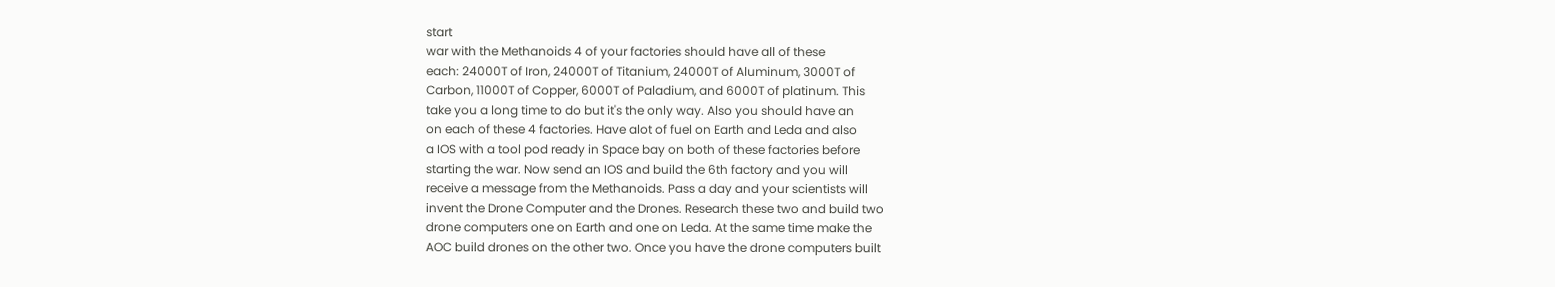start
war with the Methanoids 4 of your factories should have all of these
each: 24000T of Iron, 24000T of Titanium, 24000T of Aluminum, 3000T of
Carbon, 11000T of Copper, 6000T of Paladium, and 6000T of platinum. This
take you a long time to do but it's the only way. Also you should have an
on each of these 4 factories. Have alot of fuel on Earth and Leda and also
a IOS with a tool pod ready in Space bay on both of these factories before
starting the war. Now send an IOS and build the 6th factory and you will
receive a message from the Methanoids. Pass a day and your scientists will
invent the Drone Computer and the Drones. Research these two and build two
drone computers one on Earth and one on Leda. At the same time make the
AOC build drones on the other two. Once you have the drone computers built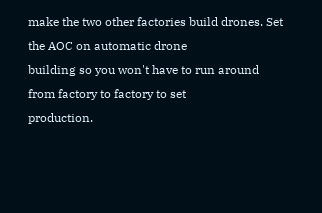make the two other factories build drones. Set the AOC on automatic drone
building so you won't have to run around from factory to factory to set
production.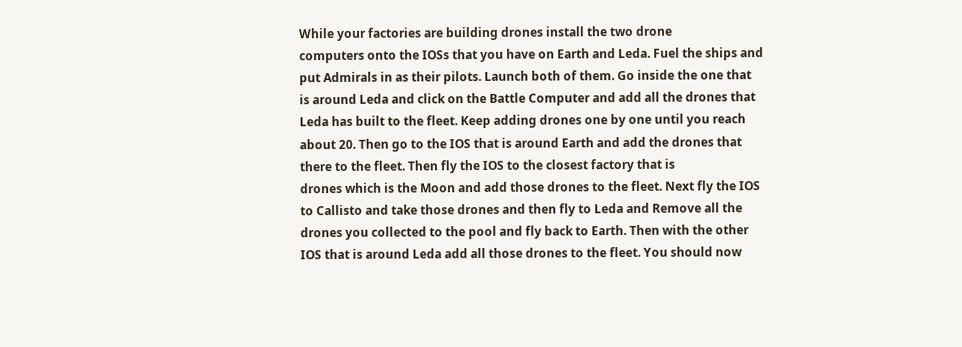While your factories are building drones install the two drone
computers onto the IOSs that you have on Earth and Leda. Fuel the ships and
put Admirals in as their pilots. Launch both of them. Go inside the one that
is around Leda and click on the Battle Computer and add all the drones that
Leda has built to the fleet. Keep adding drones one by one until you reach
about 20. Then go to the IOS that is around Earth and add the drones that
there to the fleet. Then fly the IOS to the closest factory that is
drones which is the Moon and add those drones to the fleet. Next fly the IOS
to Callisto and take those drones and then fly to Leda and Remove all the
drones you collected to the pool and fly back to Earth. Then with the other
IOS that is around Leda add all those drones to the fleet. You should now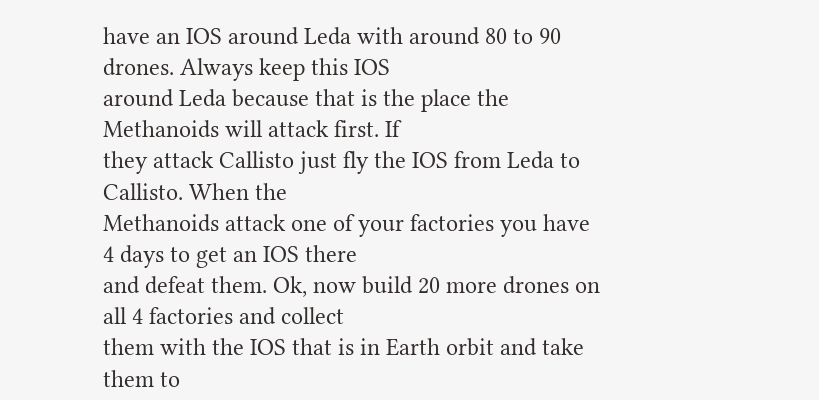have an IOS around Leda with around 80 to 90 drones. Always keep this IOS
around Leda because that is the place the Methanoids will attack first. If
they attack Callisto just fly the IOS from Leda to Callisto. When the
Methanoids attack one of your factories you have 4 days to get an IOS there
and defeat them. Ok, now build 20 more drones on all 4 factories and collect
them with the IOS that is in Earth orbit and take them to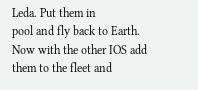Leda. Put them in
pool and fly back to Earth. Now with the other IOS add them to the fleet and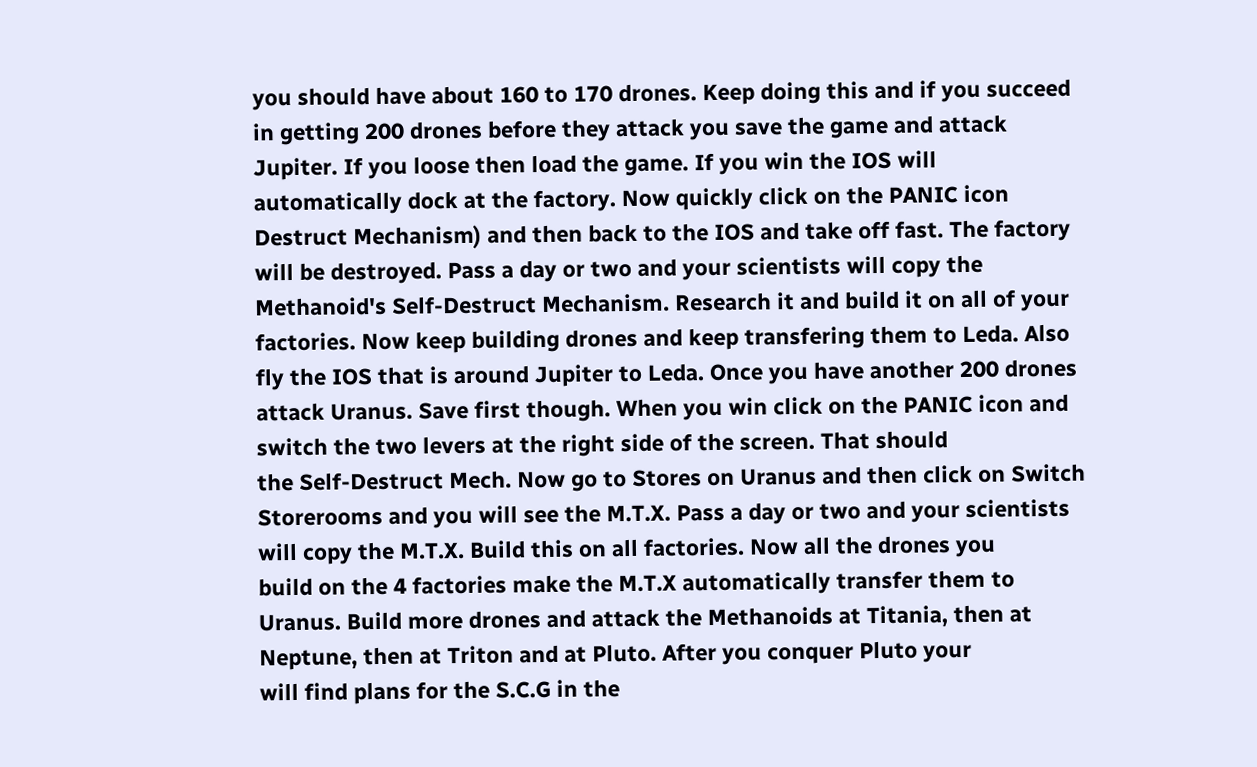you should have about 160 to 170 drones. Keep doing this and if you succeed
in getting 200 drones before they attack you save the game and attack
Jupiter. If you loose then load the game. If you win the IOS will
automatically dock at the factory. Now quickly click on the PANIC icon
Destruct Mechanism) and then back to the IOS and take off fast. The factory
will be destroyed. Pass a day or two and your scientists will copy the
Methanoid's Self-Destruct Mechanism. Research it and build it on all of your
factories. Now keep building drones and keep transfering them to Leda. Also
fly the IOS that is around Jupiter to Leda. Once you have another 200 drones
attack Uranus. Save first though. When you win click on the PANIC icon and
switch the two levers at the right side of the screen. That should
the Self-Destruct Mech. Now go to Stores on Uranus and then click on Switch
Storerooms and you will see the M.T.X. Pass a day or two and your scientists
will copy the M.T.X. Build this on all factories. Now all the drones you
build on the 4 factories make the M.T.X automatically transfer them to
Uranus. Build more drones and attack the Methanoids at Titania, then at
Neptune, then at Triton and at Pluto. After you conquer Pluto your
will find plans for the S.C.G in the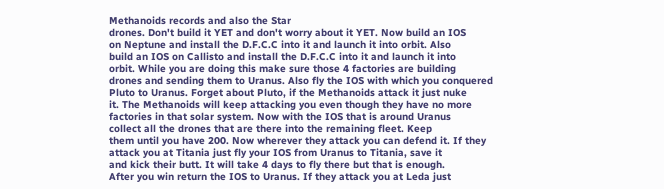Methanoids records and also the Star
drones. Don't build it YET and don't worry about it YET. Now build an IOS
on Neptune and install the D.F.C.C into it and launch it into orbit. Also
build an IOS on Callisto and install the D.F.C.C into it and launch it into
orbit. While you are doing this make sure those 4 factories are building
drones and sending them to Uranus. Also fly the IOS with which you conquered
Pluto to Uranus. Forget about Pluto, if the Methanoids attack it just nuke
it. The Methanoids will keep attacking you even though they have no more
factories in that solar system. Now with the IOS that is around Uranus
collect all the drones that are there into the remaining fleet. Keep
them until you have 200. Now wherever they attack you can defend it. If they
attack you at Titania just fly your IOS from Uranus to Titania, save it
and kick their butt. It will take 4 days to fly there but that is enough.
After you win return the IOS to Uranus. If they attack you at Leda just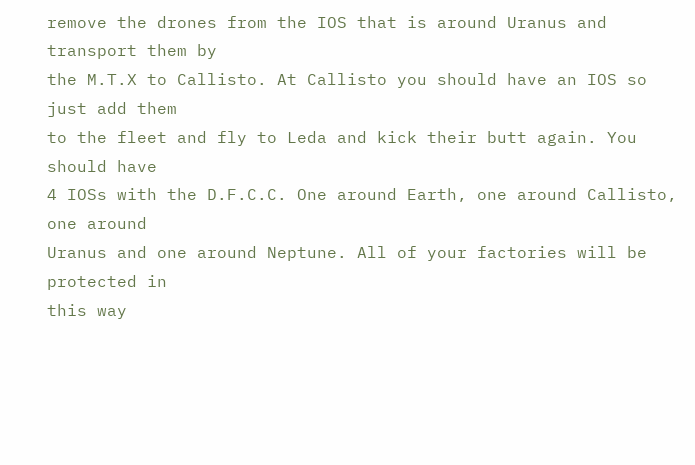remove the drones from the IOS that is around Uranus and transport them by
the M.T.X to Callisto. At Callisto you should have an IOS so just add them
to the fleet and fly to Leda and kick their butt again. You should have
4 IOSs with the D.F.C.C. One around Earth, one around Callisto, one around
Uranus and one around Neptune. All of your factories will be protected in
this way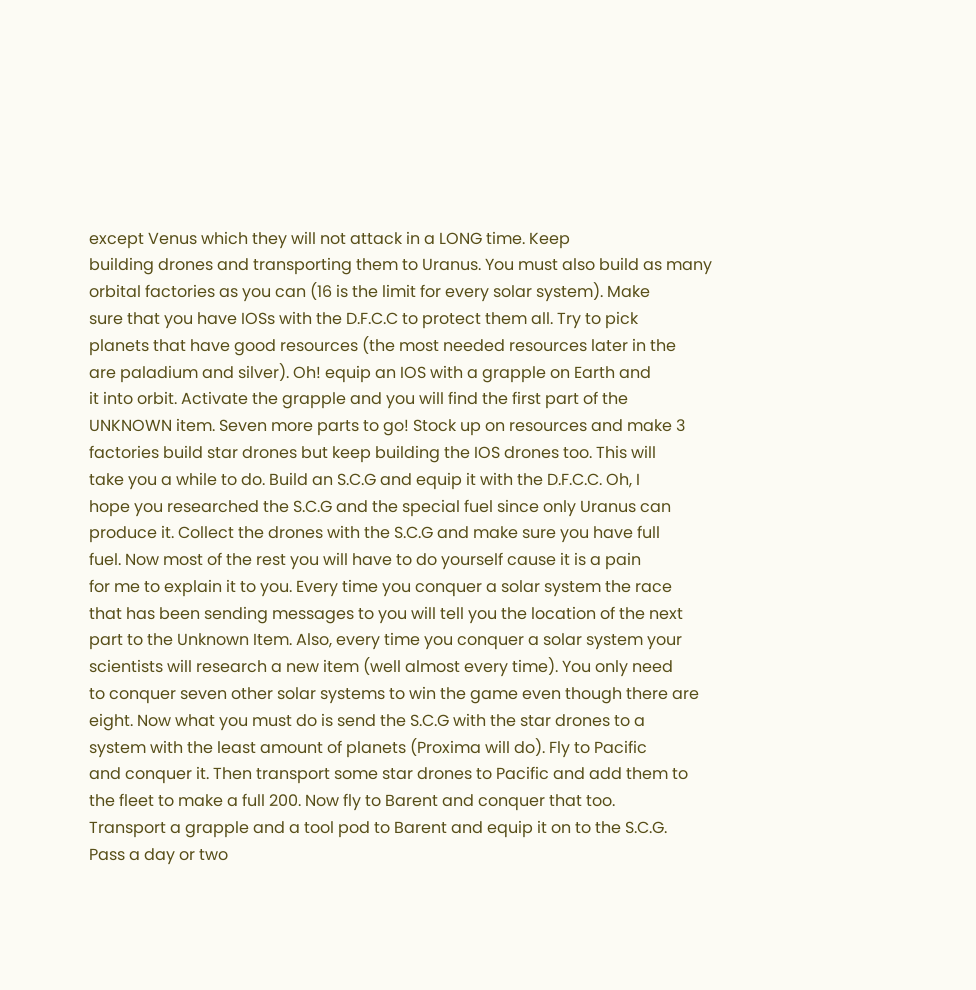except Venus which they will not attack in a LONG time. Keep
building drones and transporting them to Uranus. You must also build as many
orbital factories as you can (16 is the limit for every solar system). Make
sure that you have IOSs with the D.F.C.C to protect them all. Try to pick
planets that have good resources (the most needed resources later in the
are paladium and silver). Oh! equip an IOS with a grapple on Earth and
it into orbit. Activate the grapple and you will find the first part of the
UNKNOWN item. Seven more parts to go! Stock up on resources and make 3
factories build star drones but keep building the IOS drones too. This will
take you a while to do. Build an S.C.G and equip it with the D.F.C.C. Oh, I
hope you researched the S.C.G and the special fuel since only Uranus can
produce it. Collect the drones with the S.C.G and make sure you have full
fuel. Now most of the rest you will have to do yourself cause it is a pain
for me to explain it to you. Every time you conquer a solar system the race
that has been sending messages to you will tell you the location of the next
part to the Unknown Item. Also, every time you conquer a solar system your
scientists will research a new item (well almost every time). You only need
to conquer seven other solar systems to win the game even though there are
eight. Now what you must do is send the S.C.G with the star drones to a
system with the least amount of planets (Proxima will do). Fly to Pacific
and conquer it. Then transport some star drones to Pacific and add them to
the fleet to make a full 200. Now fly to Barent and conquer that too.
Transport a grapple and a tool pod to Barent and equip it on to the S.C.G.
Pass a day or two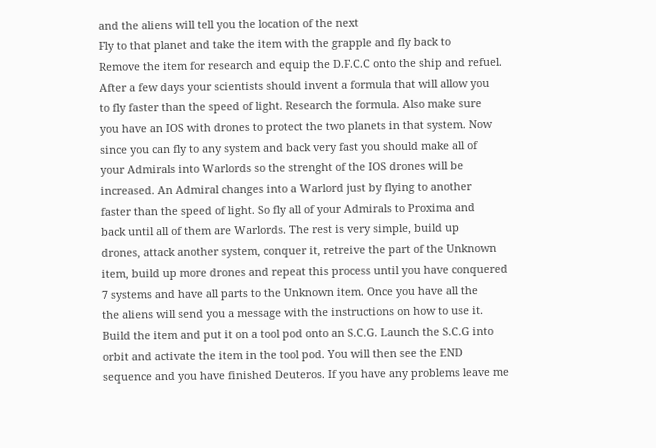and the aliens will tell you the location of the next
Fly to that planet and take the item with the grapple and fly back to
Remove the item for research and equip the D.F.C.C onto the ship and refuel.
After a few days your scientists should invent a formula that will allow you
to fly faster than the speed of light. Research the formula. Also make sure
you have an IOS with drones to protect the two planets in that system. Now
since you can fly to any system and back very fast you should make all of
your Admirals into Warlords so the strenght of the IOS drones will be
increased. An Admiral changes into a Warlord just by flying to another
faster than the speed of light. So fly all of your Admirals to Proxima and
back until all of them are Warlords. The rest is very simple, build up
drones, attack another system, conquer it, retreive the part of the Unknown
item, build up more drones and repeat this process until you have conquered
7 systems and have all parts to the Unknown item. Once you have all the
the aliens will send you a message with the instructions on how to use it.
Build the item and put it on a tool pod onto an S.C.G. Launch the S.C.G into
orbit and activate the item in the tool pod. You will then see the END
sequence and you have finished Deuteros. If you have any problems leave me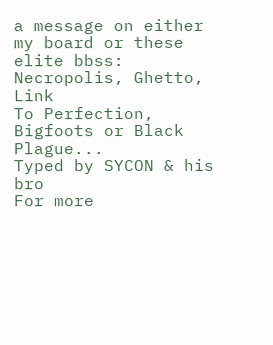a message on either my board or these elite bbss: Necropolis, Ghetto, Link
To Perfection, Bigfoots or Black Plague...
Typed by SYCON & his bro
For more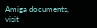Amiga documents, visit